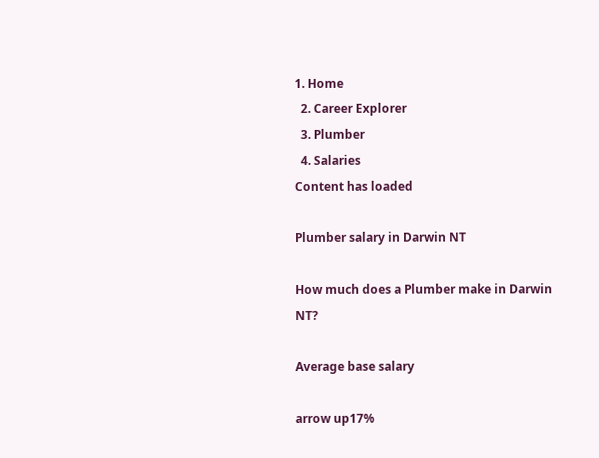1. Home
  2. Career Explorer
  3. Plumber
  4. Salaries
Content has loaded

Plumber salary in Darwin NT

How much does a Plumber make in Darwin NT?

Average base salary

arrow up17%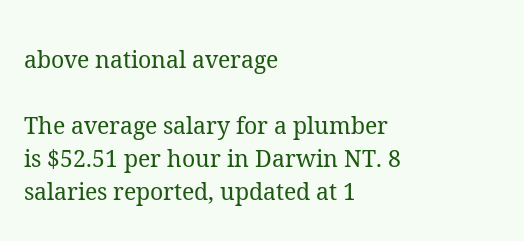above national average

The average salary for a plumber is $52.51 per hour in Darwin NT. 8 salaries reported, updated at 1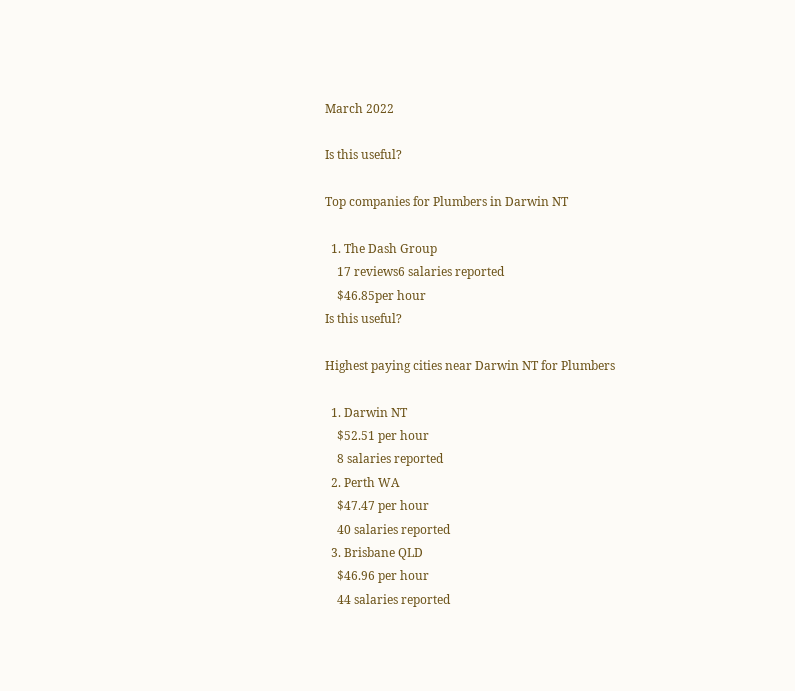March 2022

Is this useful?

Top companies for Plumbers in Darwin NT

  1. The Dash Group
    17 reviews6 salaries reported
    $46.85per hour
Is this useful?

Highest paying cities near Darwin NT for Plumbers

  1. Darwin NT
    $52.51 per hour
    8 salaries reported
  2. Perth WA
    $47.47 per hour
    40 salaries reported
  3. Brisbane QLD
    $46.96 per hour
    44 salaries reported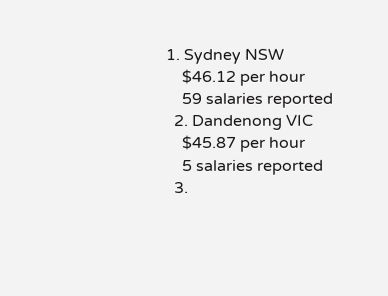1. Sydney NSW
    $46.12 per hour
    59 salaries reported
  2. Dandenong VIC
    $45.87 per hour
    5 salaries reported
  3.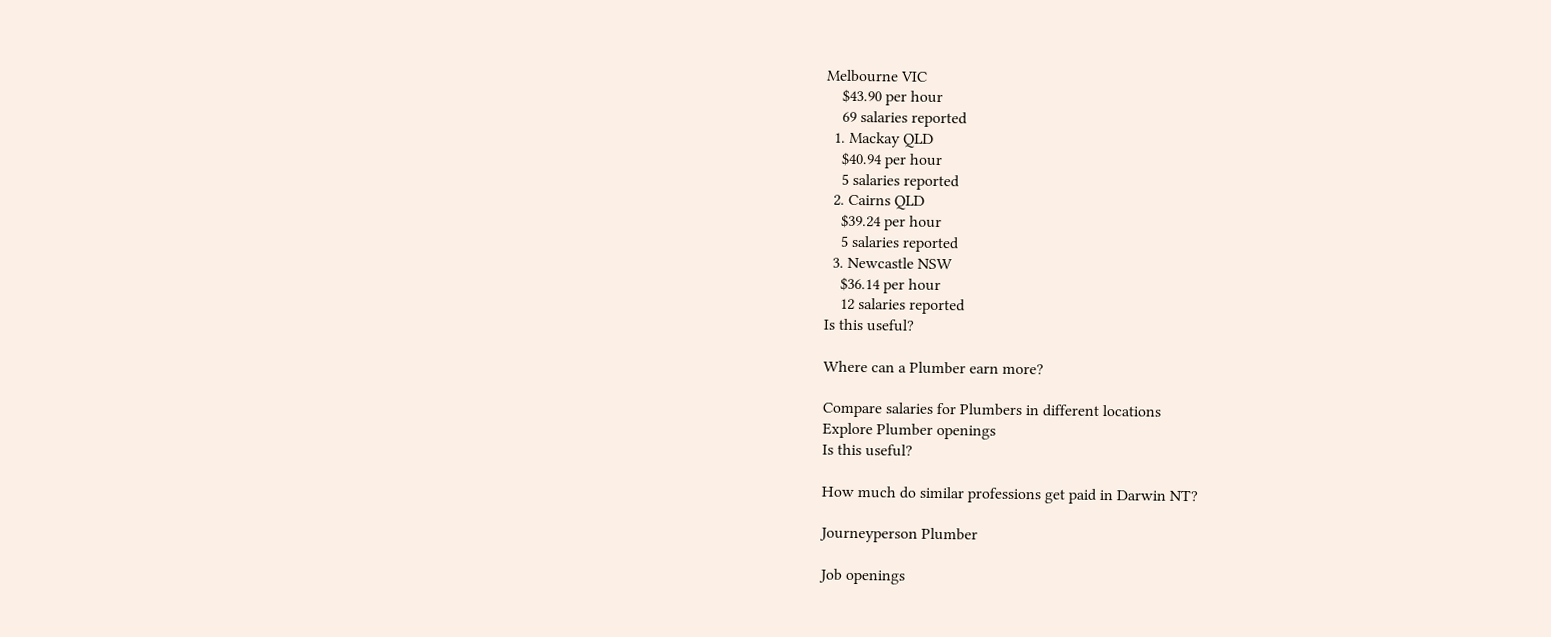Melbourne VIC
    $43.90 per hour
    69 salaries reported
  1. Mackay QLD
    $40.94 per hour
    5 salaries reported
  2. Cairns QLD
    $39.24 per hour
    5 salaries reported
  3. Newcastle NSW
    $36.14 per hour
    12 salaries reported
Is this useful?

Where can a Plumber earn more?

Compare salaries for Plumbers in different locations
Explore Plumber openings
Is this useful?

How much do similar professions get paid in Darwin NT?

Journeyperson Plumber

Job openings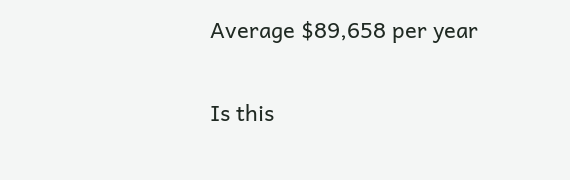Average $89,658 per year

Is this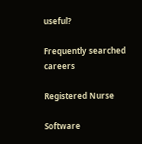useful?

Frequently searched careers

Registered Nurse

Software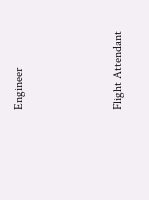Engineer



Flight Attendant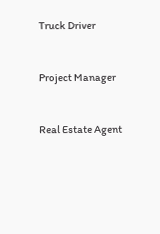Truck Driver


Project Manager


Real Estate Agent